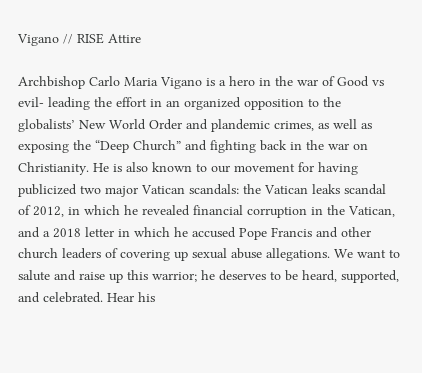Vigano // RISE Attire

Archbishop Carlo Maria Vigano is a hero in the war of Good vs evil- leading the effort in an organized opposition to the globalists’ New World Order and plandemic crimes, as well as exposing the “Deep Church” and fighting back in the war on Christianity. He is also known to our movement for having publicized two major Vatican scandals: the Vatican leaks scandal of 2012, in which he revealed financial corruption in the Vatican, and a 2018 letter in which he accused Pope Francis and other church leaders of covering up sexual abuse allegations. We want to salute and raise up this warrior; he deserves to be heard, supported, and celebrated. Hear his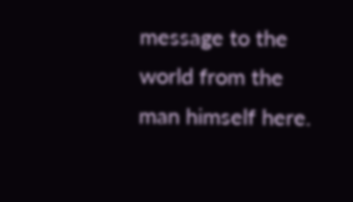message to the world from the man himself here.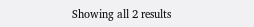Showing all 2 results